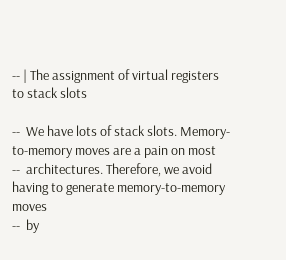-- | The assignment of virtual registers to stack slots

--  We have lots of stack slots. Memory-to-memory moves are a pain on most
--  architectures. Therefore, we avoid having to generate memory-to-memory moves
--  by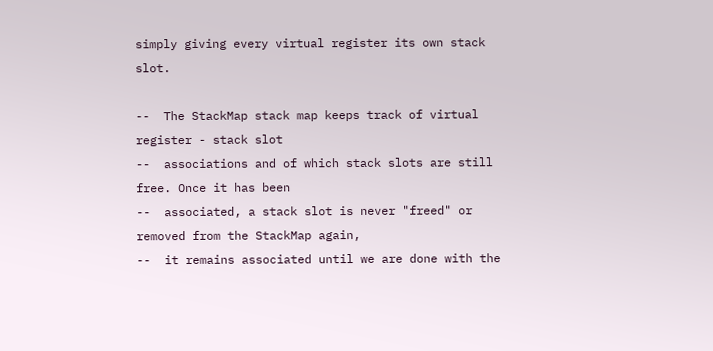simply giving every virtual register its own stack slot.

--  The StackMap stack map keeps track of virtual register - stack slot
--  associations and of which stack slots are still free. Once it has been
--  associated, a stack slot is never "freed" or removed from the StackMap again,
--  it remains associated until we are done with the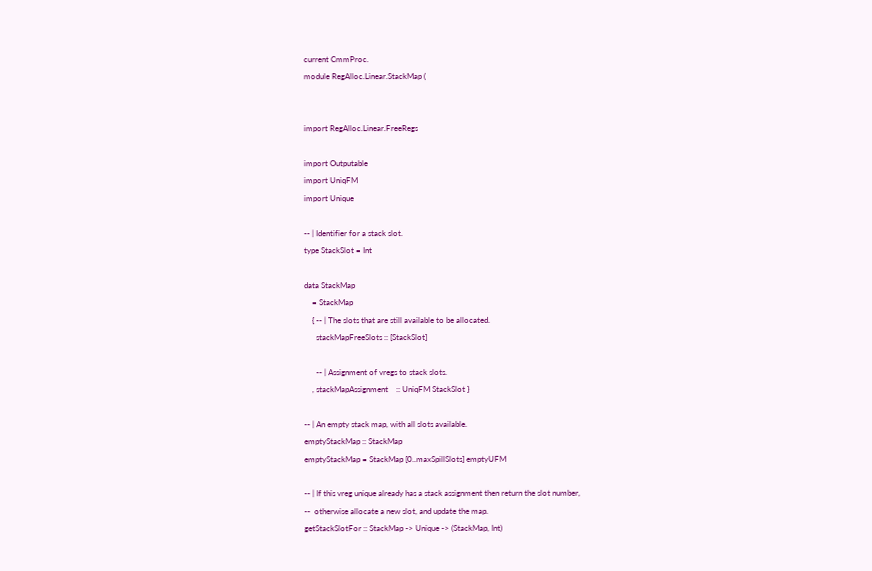current CmmProc.
module RegAlloc.Linear.StackMap (


import RegAlloc.Linear.FreeRegs

import Outputable
import UniqFM
import Unique

-- | Identifier for a stack slot.
type StackSlot = Int

data StackMap
    = StackMap
    { -- | The slots that are still available to be allocated.
      stackMapFreeSlots :: [StackSlot]

      -- | Assignment of vregs to stack slots.
    , stackMapAssignment    :: UniqFM StackSlot }

-- | An empty stack map, with all slots available.
emptyStackMap :: StackMap
emptyStackMap = StackMap [0..maxSpillSlots] emptyUFM

-- | If this vreg unique already has a stack assignment then return the slot number,
--  otherwise allocate a new slot, and update the map.
getStackSlotFor :: StackMap -> Unique -> (StackMap, Int)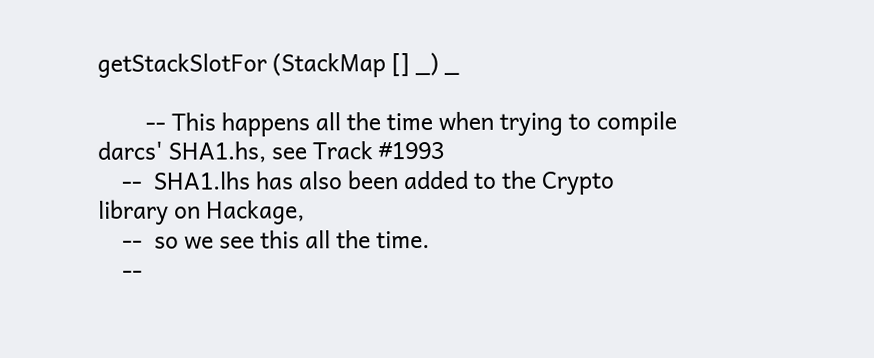getStackSlotFor (StackMap [] _) _

        -- This happens all the time when trying to compile darcs' SHA1.hs, see Track #1993
    --  SHA1.lhs has also been added to the Crypto library on Hackage,
    --  so we see this all the time.
    --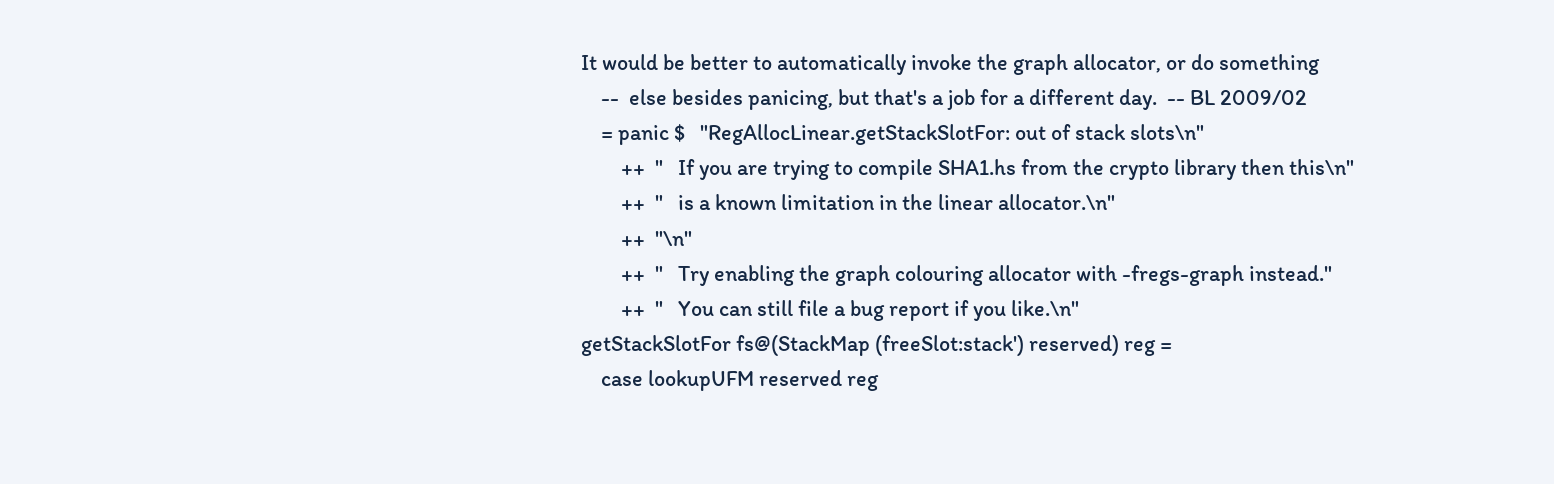It would be better to automatically invoke the graph allocator, or do something
    --  else besides panicing, but that's a job for a different day.  -- BL 2009/02
    = panic $   "RegAllocLinear.getStackSlotFor: out of stack slots\n"
        ++  "   If you are trying to compile SHA1.hs from the crypto library then this\n"
        ++  "   is a known limitation in the linear allocator.\n"
        ++  "\n"
        ++  "   Try enabling the graph colouring allocator with -fregs-graph instead."
        ++  "   You can still file a bug report if you like.\n"
getStackSlotFor fs@(StackMap (freeSlot:stack') reserved) reg =
    case lookupUFM reserved reg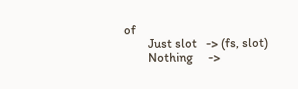of
        Just slot   -> (fs, slot)
        Nothing     ->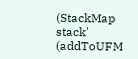(StackMap stack' (addToUFM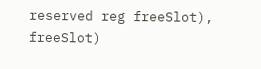reserved reg freeSlot), freeSlot)